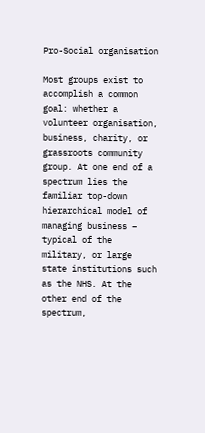Pro-Social organisation

Most groups exist to accomplish a common goal: whether a volunteer organisation, business, charity, or grassroots community group. At one end of a spectrum lies the familiar top-down hierarchical model of managing business – typical of the military, or large state institutions such as the NHS. At the other end of the spectrum,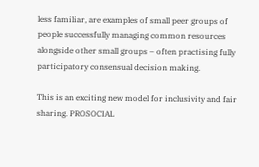less familiar, are examples of small peer groups of people successfully managing common resources alongside other small groups – often practising fully participatory consensual decision making.

This is an exciting new model for inclusivity and fair sharing. PROSOCIAL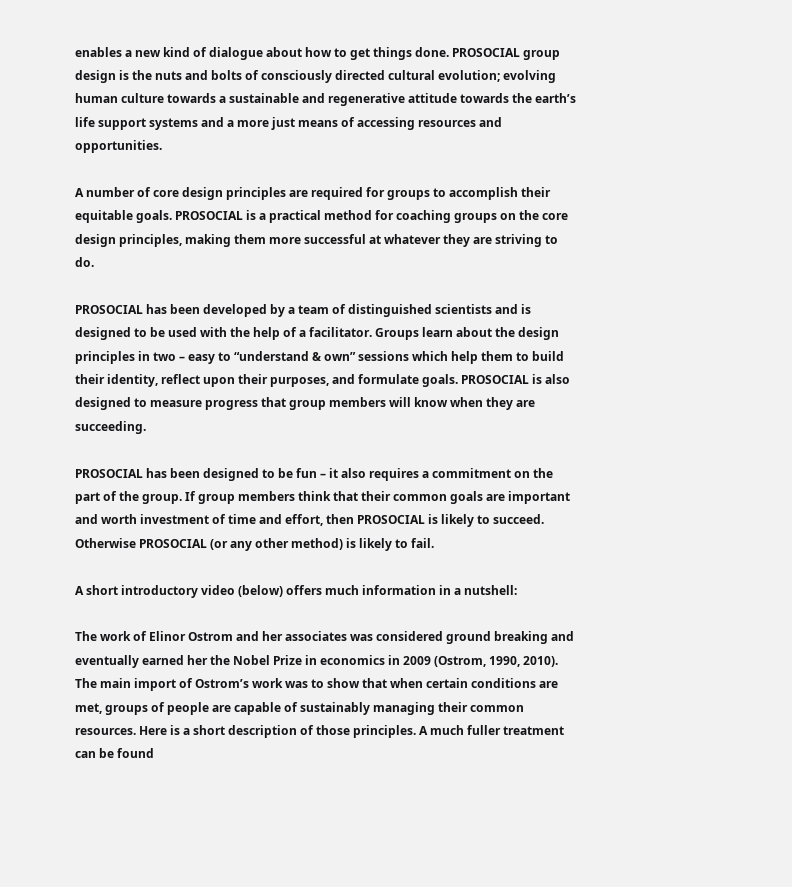enables a new kind of dialogue about how to get things done. PROSOCIAL group design is the nuts and bolts of consciously directed cultural evolution; evolving human culture towards a sustainable and regenerative attitude towards the earth’s life support systems and a more just means of accessing resources and opportunities.

A number of core design principles are required for groups to accomplish their equitable goals. PROSOCIAL is a practical method for coaching groups on the core design principles, making them more successful at whatever they are striving to do.

PROSOCIAL has been developed by a team of distinguished scientists and is designed to be used with the help of a facilitator. Groups learn about the design principles in two – easy to “understand & own” sessions which help them to build their identity, reflect upon their purposes, and formulate goals. PROSOCIAL is also designed to measure progress that group members will know when they are succeeding.

PROSOCIAL has been designed to be fun – it also requires a commitment on the part of the group. If group members think that their common goals are important and worth investment of time and effort, then PROSOCIAL is likely to succeed. Otherwise PROSOCIAL (or any other method) is likely to fail.

A short introductory video (below) offers much information in a nutshell:

The work of Elinor Ostrom and her associates was considered ground breaking and eventually earned her the Nobel Prize in economics in 2009 (Ostrom, 1990, 2010). The main import of Ostrom’s work was to show that when certain conditions are met, groups of people are capable of sustainably managing their common resources. Here is a short description of those principles. A much fuller treatment can be found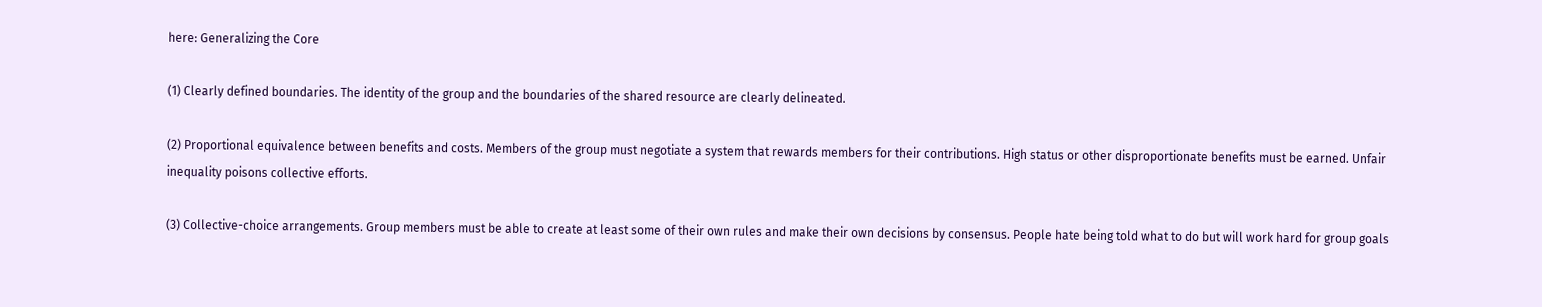here: Generalizing the Core

(1) Clearly defined boundaries. The identity of the group and the boundaries of the shared resource are clearly delineated.

(2) Proportional equivalence between benefits and costs. Members of the group must negotiate a system that rewards members for their contributions. High status or other disproportionate benefits must be earned. Unfair inequality poisons collective efforts.

(3) Collective-choice arrangements. Group members must be able to create at least some of their own rules and make their own decisions by consensus. People hate being told what to do but will work hard for group goals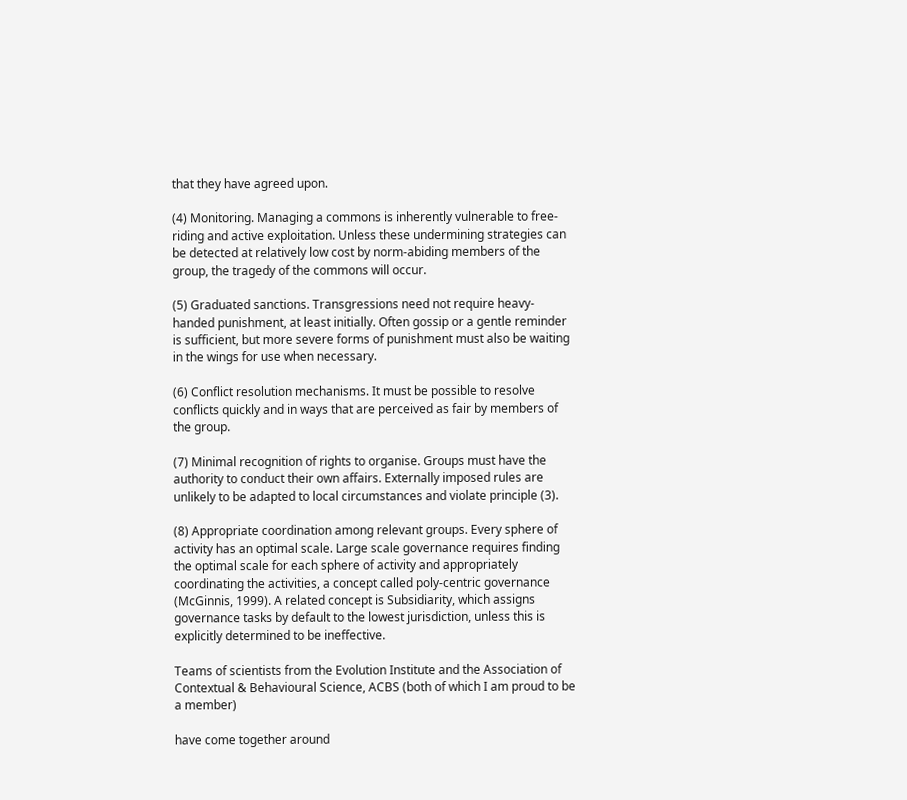that they have agreed upon.

(4) Monitoring. Managing a commons is inherently vulnerable to free-riding and active exploitation. Unless these undermining strategies can be detected at relatively low cost by norm-abiding members of the group, the tragedy of the commons will occur.

(5) Graduated sanctions. Transgressions need not require heavy-handed punishment, at least initially. Often gossip or a gentle reminder is sufficient, but more severe forms of punishment must also be waiting in the wings for use when necessary.

(6) Conflict resolution mechanisms. It must be possible to resolve conflicts quickly and in ways that are perceived as fair by members of the group.

(7) Minimal recognition of rights to organise. Groups must have the authority to conduct their own affairs. Externally imposed rules are unlikely to be adapted to local circumstances and violate principle (3).

(8) Appropriate coordination among relevant groups. Every sphere of activity has an optimal scale. Large scale governance requires finding the optimal scale for each sphere of activity and appropriately coordinating the activities, a concept called poly-centric governance (McGinnis, 1999). A related concept is Subsidiarity, which assigns governance tasks by default to the lowest jurisdiction, unless this is explicitly determined to be ineffective.

Teams of scientists from the Evolution Institute and the Association of Contextual & Behavioural Science, ACBS (both of which I am proud to be a member)

have come together around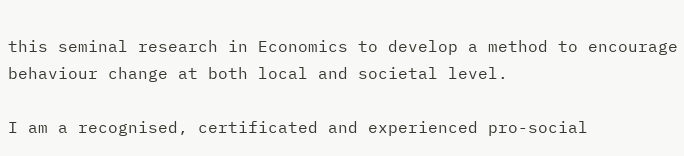this seminal research in Economics to develop a method to encourage behaviour change at both local and societal level.

I am a recognised, certificated and experienced pro-social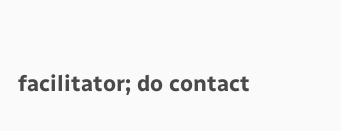facilitator; do contact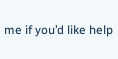me if you’d like help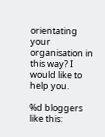orientating your organisation in this way? I would like to help you.

%d bloggers like this: